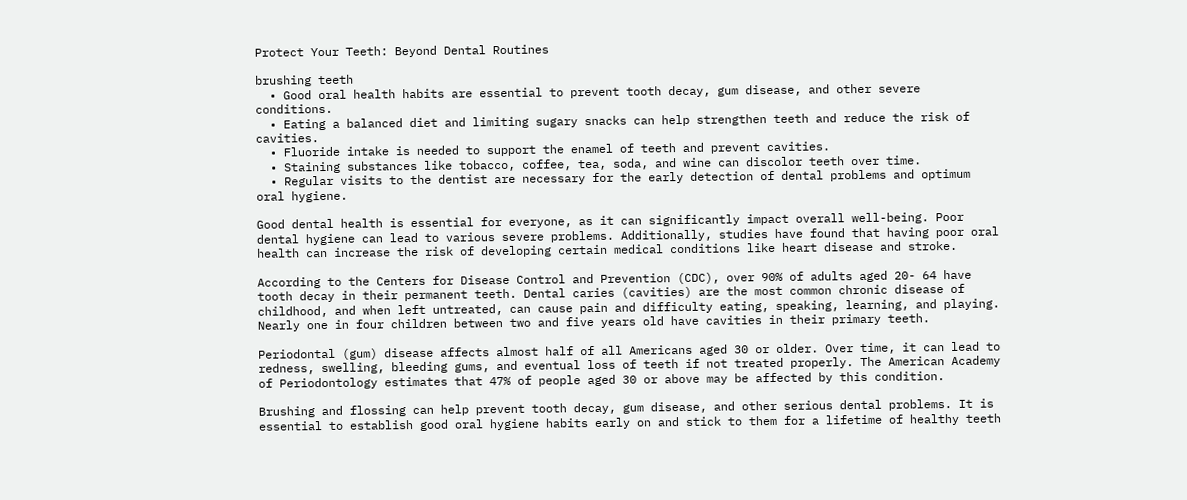Protect Your Teeth: Beyond Dental Routines

brushing teeth
  • Good oral health habits are essential to prevent tooth decay, gum disease, and other severe conditions.
  • Eating a balanced diet and limiting sugary snacks can help strengthen teeth and reduce the risk of cavities.
  • Fluoride intake is needed to support the enamel of teeth and prevent cavities.
  • Staining substances like tobacco, coffee, tea, soda, and wine can discolor teeth over time.
  • Regular visits to the dentist are necessary for the early detection of dental problems and optimum oral hygiene.

Good dental health is essential for everyone, as it can significantly impact overall well-being. Poor dental hygiene can lead to various severe problems. Additionally, studies have found that having poor oral health can increase the risk of developing certain medical conditions like heart disease and stroke.

According to the Centers for Disease Control and Prevention (CDC), over 90% of adults aged 20- 64 have tooth decay in their permanent teeth. Dental caries (cavities) are the most common chronic disease of childhood, and when left untreated, can cause pain and difficulty eating, speaking, learning, and playing. Nearly one in four children between two and five years old have cavities in their primary teeth.

Periodontal (gum) disease affects almost half of all Americans aged 30 or older. Over time, it can lead to redness, swelling, bleeding gums, and eventual loss of teeth if not treated properly. The American Academy of Periodontology estimates that 47% of people aged 30 or above may be affected by this condition.

Brushing and flossing can help prevent tooth decay, gum disease, and other serious dental problems. It is essential to establish good oral hygiene habits early on and stick to them for a lifetime of healthy teeth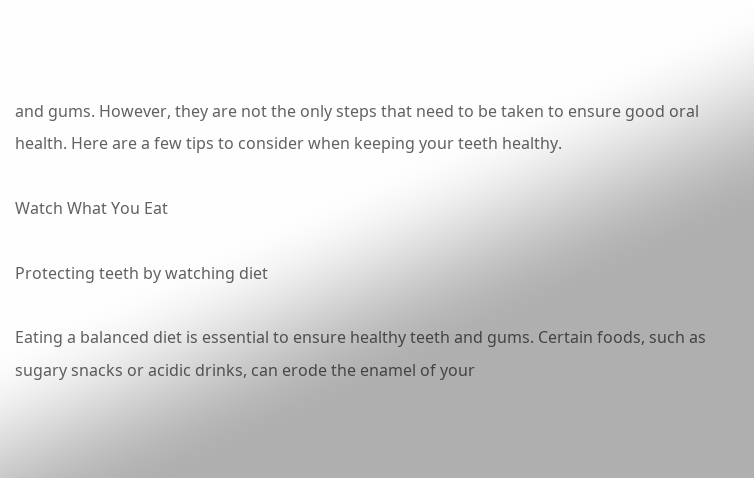and gums. However, they are not the only steps that need to be taken to ensure good oral health. Here are a few tips to consider when keeping your teeth healthy.

Watch What You Eat

Protecting teeth by watching diet

Eating a balanced diet is essential to ensure healthy teeth and gums. Certain foods, such as sugary snacks or acidic drinks, can erode the enamel of your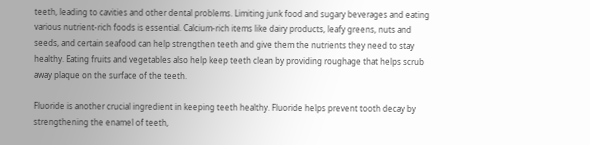teeth, leading to cavities and other dental problems. Limiting junk food and sugary beverages and eating various nutrient-rich foods is essential. Calcium-rich items like dairy products, leafy greens, nuts and seeds, and certain seafood can help strengthen teeth and give them the nutrients they need to stay healthy. Eating fruits and vegetables also help keep teeth clean by providing roughage that helps scrub away plaque on the surface of the teeth.

Fluoride is another crucial ingredient in keeping teeth healthy. Fluoride helps prevent tooth decay by strengthening the enamel of teeth,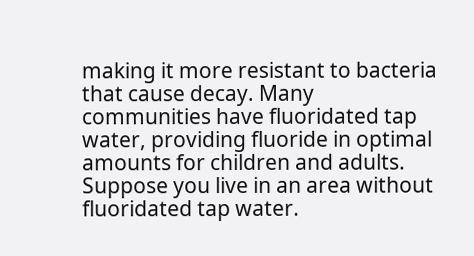making it more resistant to bacteria that cause decay. Many communities have fluoridated tap water, providing fluoride in optimal amounts for children and adults. Suppose you live in an area without fluoridated tap water.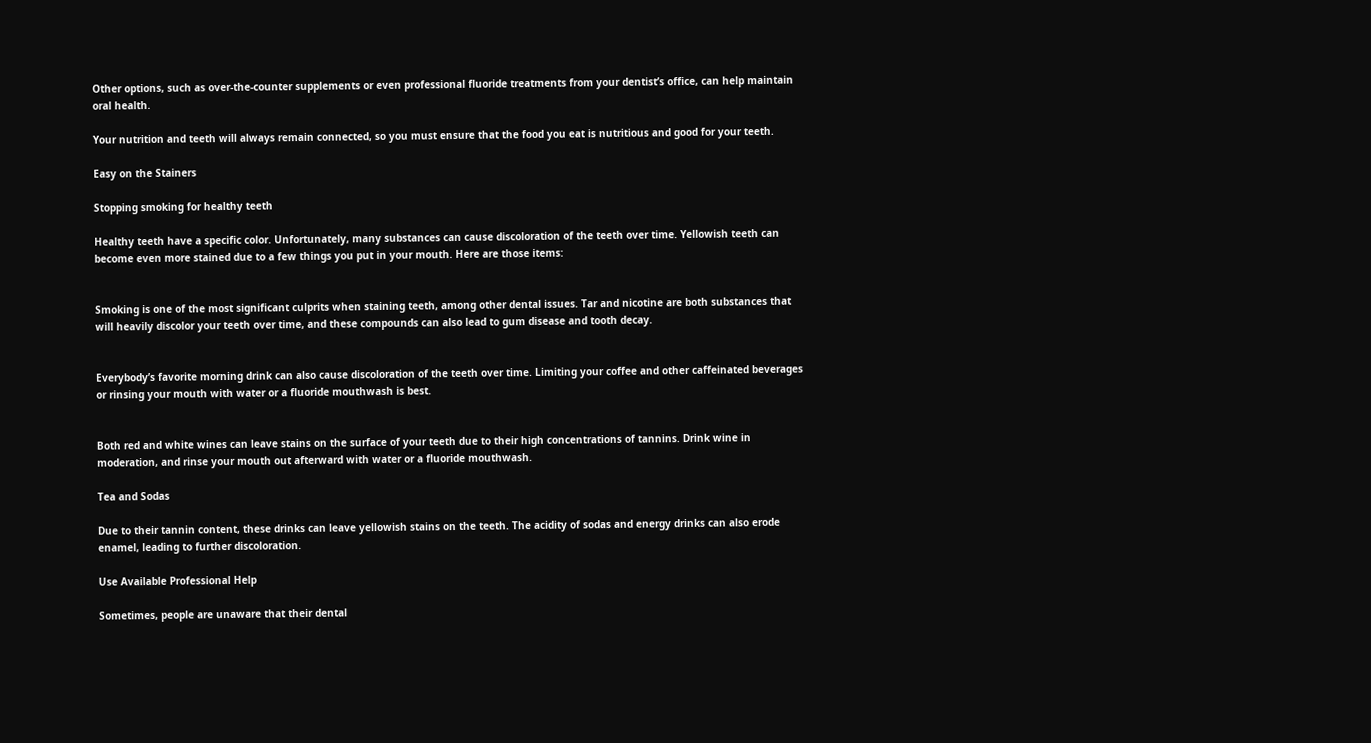Other options, such as over-the-counter supplements or even professional fluoride treatments from your dentist’s office, can help maintain oral health.

Your nutrition and teeth will always remain connected, so you must ensure that the food you eat is nutritious and good for your teeth.

Easy on the Stainers

Stopping smoking for healthy teeth

Healthy teeth have a specific color. Unfortunately, many substances can cause discoloration of the teeth over time. Yellowish teeth can become even more stained due to a few things you put in your mouth. Here are those items:


Smoking is one of the most significant culprits when staining teeth, among other dental issues. Tar and nicotine are both substances that will heavily discolor your teeth over time, and these compounds can also lead to gum disease and tooth decay.


Everybody’s favorite morning drink can also cause discoloration of the teeth over time. Limiting your coffee and other caffeinated beverages or rinsing your mouth with water or a fluoride mouthwash is best.


Both red and white wines can leave stains on the surface of your teeth due to their high concentrations of tannins. Drink wine in moderation, and rinse your mouth out afterward with water or a fluoride mouthwash.

Tea and Sodas

Due to their tannin content, these drinks can leave yellowish stains on the teeth. The acidity of sodas and energy drinks can also erode enamel, leading to further discoloration.

Use Available Professional Help

Sometimes, people are unaware that their dental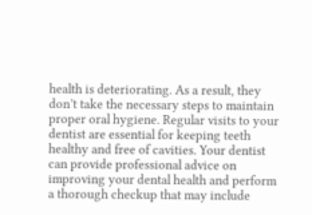health is deteriorating. As a result, they don’t take the necessary steps to maintain proper oral hygiene. Regular visits to your dentist are essential for keeping teeth healthy and free of cavities. Your dentist can provide professional advice on improving your dental health and perform a thorough checkup that may include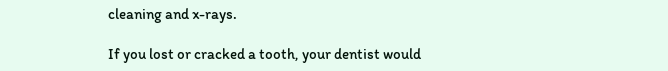cleaning and x-rays.

If you lost or cracked a tooth, your dentist would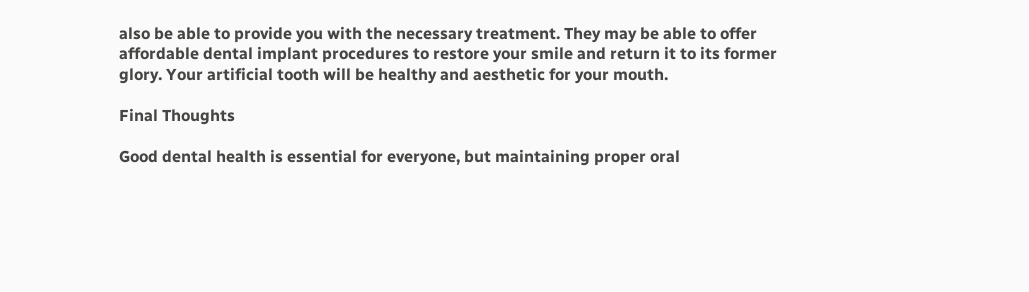also be able to provide you with the necessary treatment. They may be able to offer affordable dental implant procedures to restore your smile and return it to its former glory. Your artificial tooth will be healthy and aesthetic for your mouth.

Final Thoughts

Good dental health is essential for everyone, but maintaining proper oral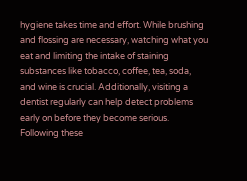hygiene takes time and effort. While brushing and flossing are necessary, watching what you eat and limiting the intake of staining substances like tobacco, coffee, tea, soda, and wine is crucial. Additionally, visiting a dentist regularly can help detect problems early on before they become serious. Following these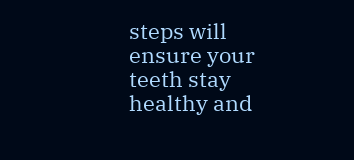steps will ensure your teeth stay healthy and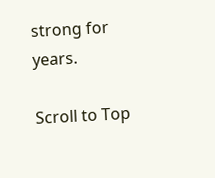strong for years.

Scroll to Top